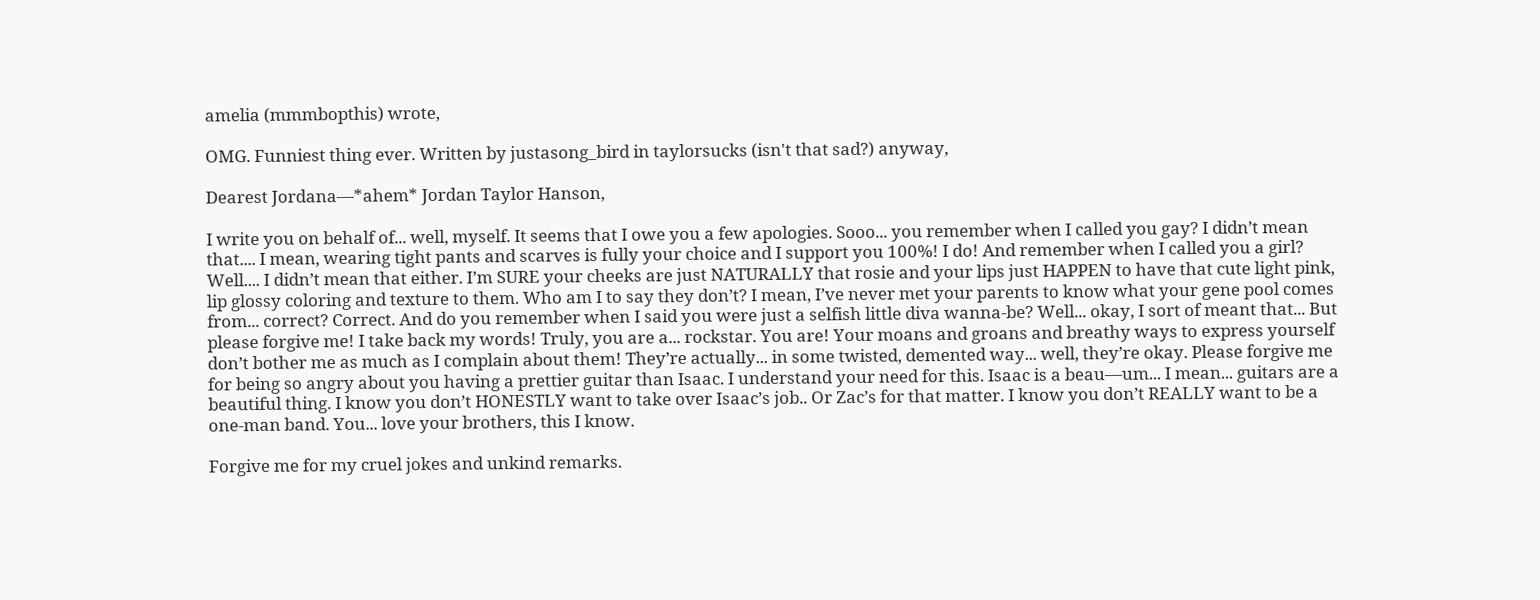amelia (mmmbopthis) wrote,

OMG. Funniest thing ever. Written by justasong_bird in taylorsucks (isn't that sad?) anyway,

Dearest Jordana—*ahem* Jordan Taylor Hanson,

I write you on behalf of... well, myself. It seems that I owe you a few apologies. Sooo... you remember when I called you gay? I didn’t mean that.... I mean, wearing tight pants and scarves is fully your choice and I support you 100%! I do! And remember when I called you a girl? Well.... I didn’t mean that either. I’m SURE your cheeks are just NATURALLY that rosie and your lips just HAPPEN to have that cute light pink, lip glossy coloring and texture to them. Who am I to say they don’t? I mean, I’ve never met your parents to know what your gene pool comes from... correct? Correct. And do you remember when I said you were just a selfish little diva wanna-be? Well... okay, I sort of meant that... But please forgive me! I take back my words! Truly, you are a... rockstar. You are! Your moans and groans and breathy ways to express yourself don’t bother me as much as I complain about them! They’re actually... in some twisted, demented way... well, they’re okay. Please forgive me for being so angry about you having a prettier guitar than Isaac. I understand your need for this. Isaac is a beau—um... I mean... guitars are a beautiful thing. I know you don’t HONESTLY want to take over Isaac’s job.. Or Zac’s for that matter. I know you don’t REALLY want to be a one-man band. You... love your brothers, this I know.

Forgive me for my cruel jokes and unkind remarks.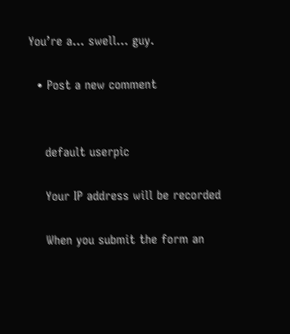You’re a... swell... guy.

  • Post a new comment


    default userpic

    Your IP address will be recorded

    When you submit the form an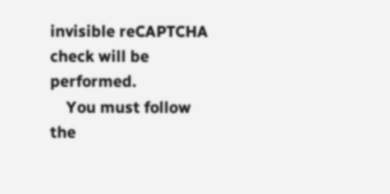invisible reCAPTCHA check will be performed.
    You must follow the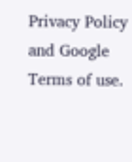Privacy Policy and Google Terms of use.